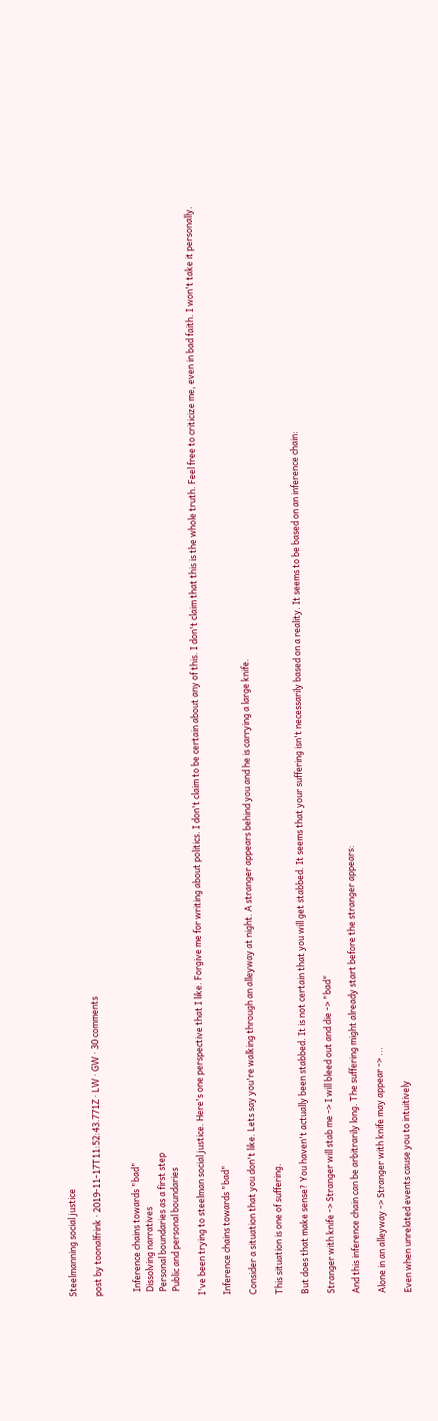Steelmanning social justice

post by toonalfrink · 2019-11-17T11:52:43.771Z · LW · GW · 30 comments


  Inference chains towards "bad"
  Dissolving narratives
  Personal boundaries as a first step
  Public and personal boundaries

I've been trying to steelman social justice. Here's one perspective that I like. Forgive me for writing about politics. I don't claim to be certain about any of this. I don't claim that this is the whole truth. Feel free to criticize me, even in bad faith. I won't take it personally.

Inference chains towards "bad"

Consider a situation that you don't like. Lets say you're walking through an alleyway at night. A stranger appears behind you and he is carrying a large knife.

This situation is one of suffering.

But does that make sense? You haven't actually been stabbed. It is not certain that you will get stabbed. It seems that your suffering isn't necessarily based on a reality. It seems to be based on an inference chain:

Stranger with knife -> Stranger will stab me -> I will bleed out and die -> "bad"

And this inference chain can be arbitrarily long. The suffering might already start before the stranger appears:

Alone in an alleyway -> Stranger with knife may appear -> ...

Even when unrelated events cause you to intuitively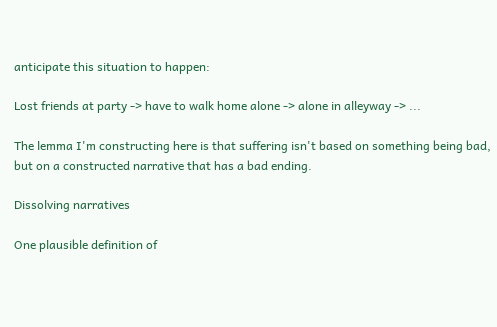anticipate this situation to happen:

Lost friends at party -> have to walk home alone -> alone in alleyway -> ...

The lemma I'm constructing here is that suffering isn't based on something being bad, but on a constructed narrative that has a bad ending.

Dissolving narratives

One plausible definition of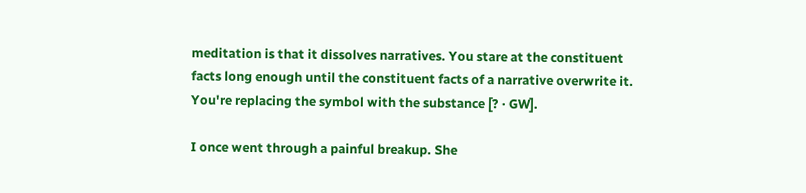meditation is that it dissolves narratives. You stare at the constituent facts long enough until the constituent facts of a narrative overwrite it. You're replacing the symbol with the substance [? · GW].

I once went through a painful breakup. She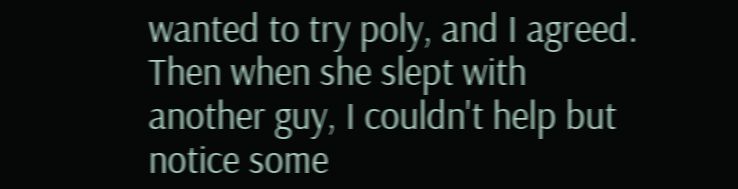wanted to try poly, and I agreed. Then when she slept with another guy, I couldn't help but notice some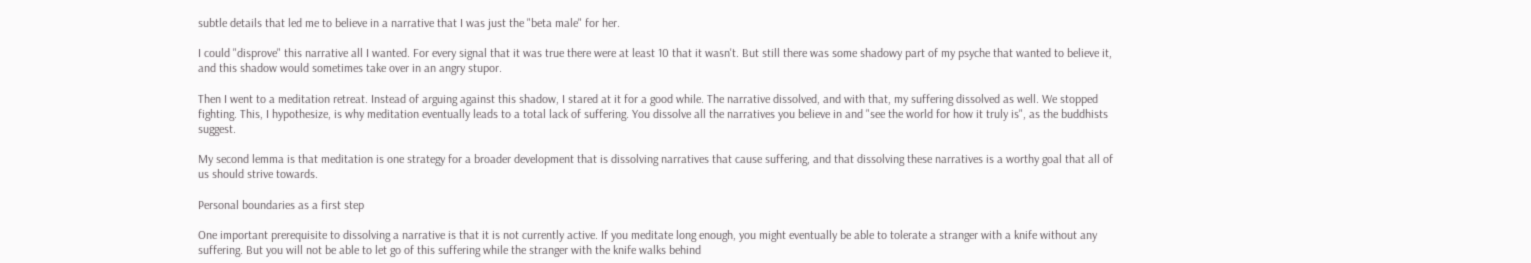subtle details that led me to believe in a narrative that I was just the "beta male" for her.

I could "disprove" this narrative all I wanted. For every signal that it was true there were at least 10 that it wasn't. But still there was some shadowy part of my psyche that wanted to believe it, and this shadow would sometimes take over in an angry stupor.

Then I went to a meditation retreat. Instead of arguing against this shadow, I stared at it for a good while. The narrative dissolved, and with that, my suffering dissolved as well. We stopped fighting. This, I hypothesize, is why meditation eventually leads to a total lack of suffering. You dissolve all the narratives you believe in and "see the world for how it truly is", as the buddhists suggest.

My second lemma is that meditation is one strategy for a broader development that is dissolving narratives that cause suffering, and that dissolving these narratives is a worthy goal that all of us should strive towards.

Personal boundaries as a first step

One important prerequisite to dissolving a narrative is that it is not currently active. If you meditate long enough, you might eventually be able to tolerate a stranger with a knife without any suffering. But you will not be able to let go of this suffering while the stranger with the knife walks behind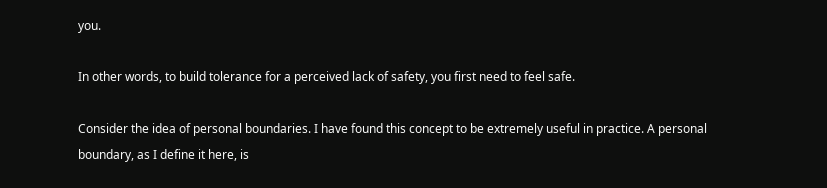you.

In other words, to build tolerance for a perceived lack of safety, you first need to feel safe.

Consider the idea of personal boundaries. I have found this concept to be extremely useful in practice. A personal boundary, as I define it here, is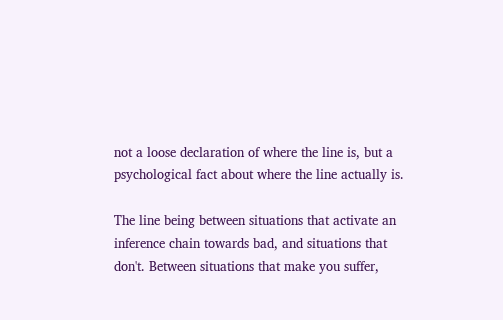not a loose declaration of where the line is, but a psychological fact about where the line actually is.

The line being between situations that activate an inference chain towards bad, and situations that don't. Between situations that make you suffer,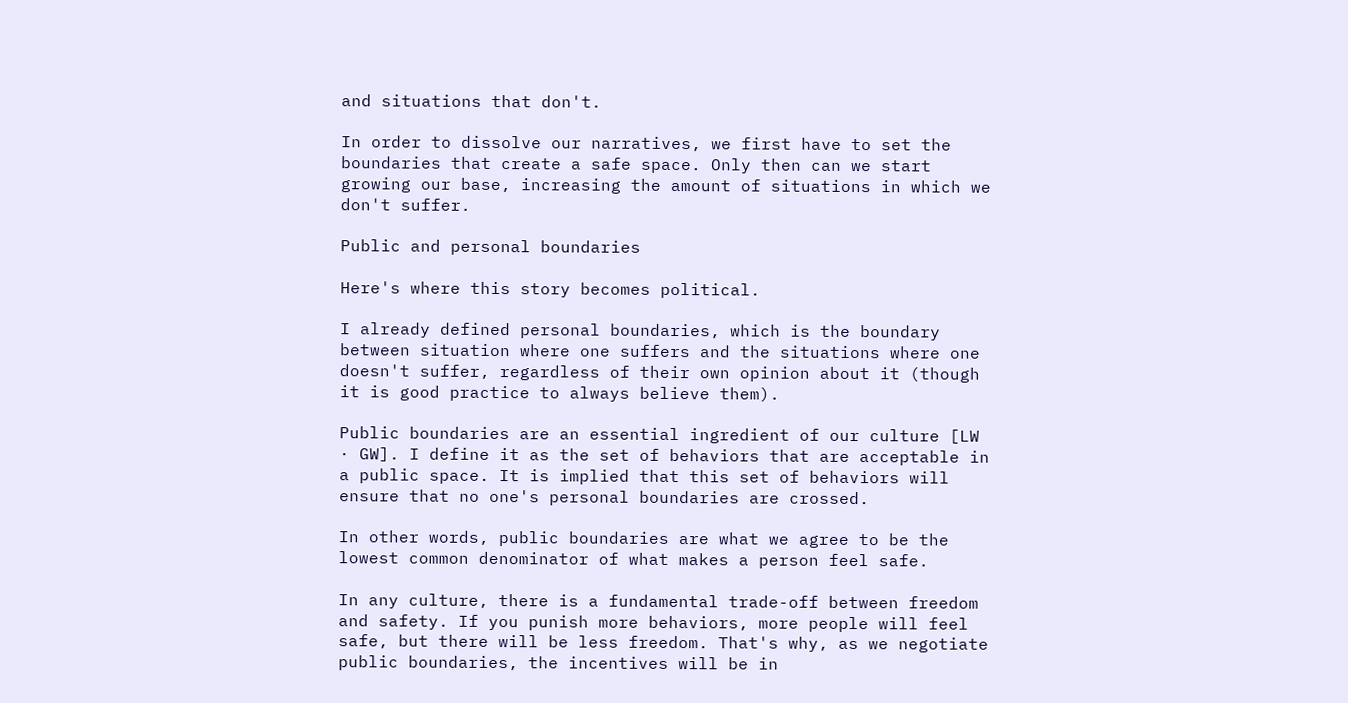and situations that don't.

In order to dissolve our narratives, we first have to set the boundaries that create a safe space. Only then can we start growing our base, increasing the amount of situations in which we don't suffer.

Public and personal boundaries

Here's where this story becomes political.

I already defined personal boundaries, which is the boundary between situation where one suffers and the situations where one doesn't suffer, regardless of their own opinion about it (though it is good practice to always believe them).

Public boundaries are an essential ingredient of our culture [LW · GW]. I define it as the set of behaviors that are acceptable in a public space. It is implied that this set of behaviors will ensure that no one's personal boundaries are crossed.

In other words, public boundaries are what we agree to be the lowest common denominator of what makes a person feel safe.

In any culture, there is a fundamental trade-off between freedom and safety. If you punish more behaviors, more people will feel safe, but there will be less freedom. That's why, as we negotiate public boundaries, the incentives will be in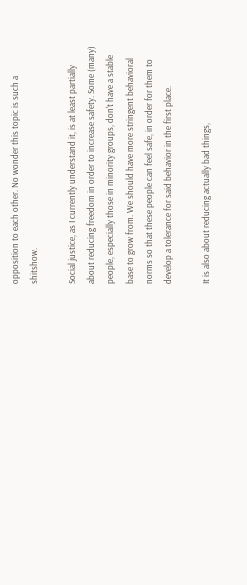opposition to each other. No wonder this topic is such a shitshow.

Social justice, as I currently understand it, is at least partially about reducing freedom in order to increase safety. Some (many) people, especially those in minority groups, don't have a stable base to grow from. We should have more stringent behavioral norms so that these people can feel safe, in order for them to develop a tolerance for said behavior in the first place.

It is also about reducing actually bad things,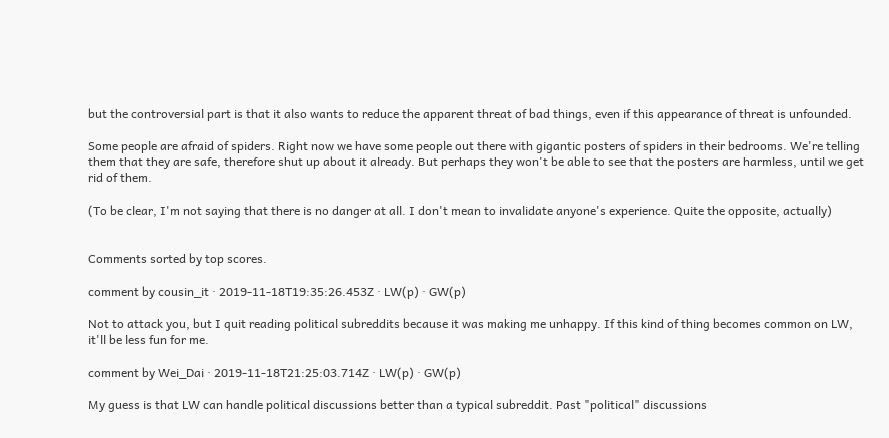but the controversial part is that it also wants to reduce the apparent threat of bad things, even if this appearance of threat is unfounded.

Some people are afraid of spiders. Right now we have some people out there with gigantic posters of spiders in their bedrooms. We're telling them that they are safe, therefore shut up about it already. But perhaps they won't be able to see that the posters are harmless, until we get rid of them.

(To be clear, I'm not saying that there is no danger at all. I don't mean to invalidate anyone's experience. Quite the opposite, actually)


Comments sorted by top scores.

comment by cousin_it · 2019-11-18T19:35:26.453Z · LW(p) · GW(p)

Not to attack you, but I quit reading political subreddits because it was making me unhappy. If this kind of thing becomes common on LW, it'll be less fun for me.

comment by Wei_Dai · 2019-11-18T21:25:03.714Z · LW(p) · GW(p)

My guess is that LW can handle political discussions better than a typical subreddit. Past "political" discussions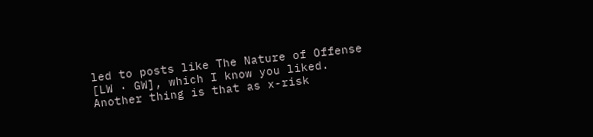led to posts like The Nature of Offense [LW · GW], which I know you liked. Another thing is that as x-risk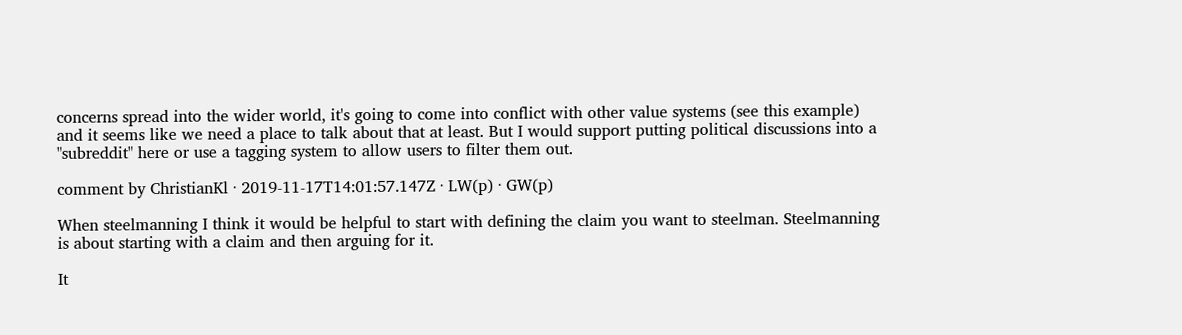concerns spread into the wider world, it's going to come into conflict with other value systems (see this example) and it seems like we need a place to talk about that at least. But I would support putting political discussions into a "subreddit" here or use a tagging system to allow users to filter them out.

comment by ChristianKl · 2019-11-17T14:01:57.147Z · LW(p) · GW(p)

When steelmanning I think it would be helpful to start with defining the claim you want to steelman. Steelmanning is about starting with a claim and then arguing for it.

It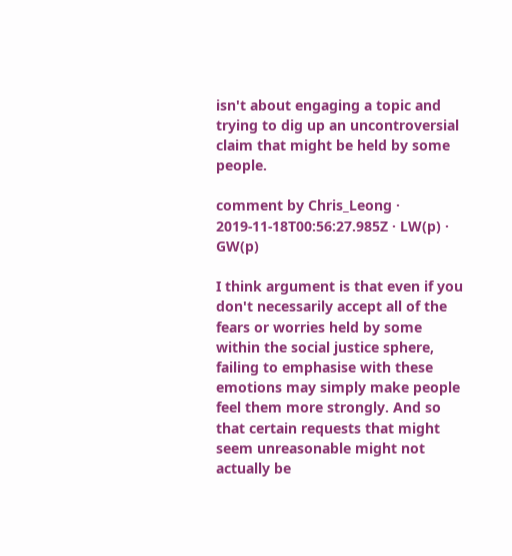isn't about engaging a topic and trying to dig up an uncontroversial claim that might be held by some people.

comment by Chris_Leong · 2019-11-18T00:56:27.985Z · LW(p) · GW(p)

I think argument is that even if you don't necessarily accept all of the fears or worries held by some within the social justice sphere, failing to emphasise with these emotions may simply make people feel them more strongly. And so that certain requests that might seem unreasonable might not actually be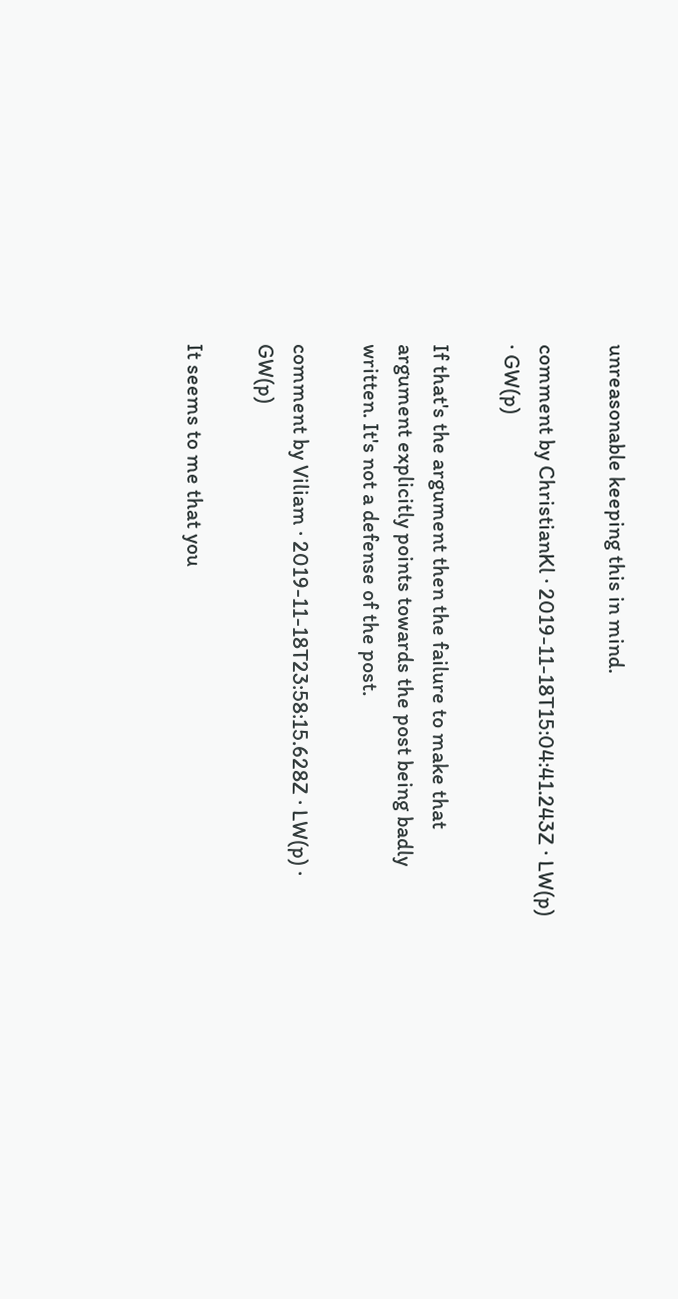unreasonable keeping this in mind.

comment by ChristianKl · 2019-11-18T15:04:41.243Z · LW(p) · GW(p)

If that's the argument then the failure to make that argument explicitly points towards the post being badly written. It's not a defense of the post.

comment by Viliam · 2019-11-18T23:58:15.628Z · LW(p) · GW(p)

It seems to me that you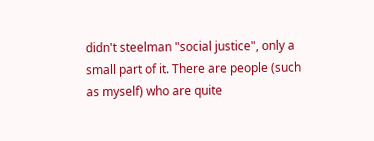didn't steelman "social justice", only a small part of it. There are people (such as myself) who are quite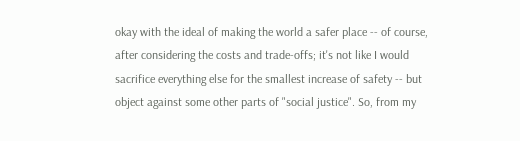okay with the ideal of making the world a safer place -- of course, after considering the costs and trade-offs; it's not like I would sacrifice everything else for the smallest increase of safety -- but object against some other parts of "social justice". So, from my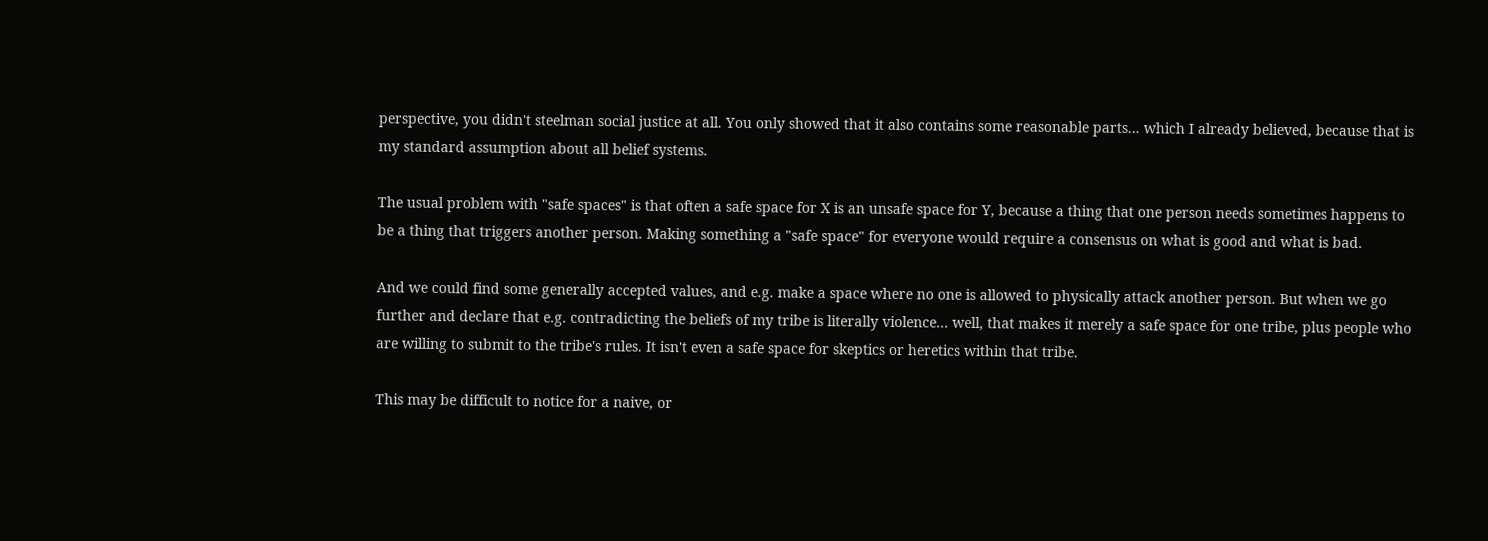perspective, you didn't steelman social justice at all. You only showed that it also contains some reasonable parts... which I already believed, because that is my standard assumption about all belief systems.

The usual problem with "safe spaces" is that often a safe space for X is an unsafe space for Y, because a thing that one person needs sometimes happens to be a thing that triggers another person. Making something a "safe space" for everyone would require a consensus on what is good and what is bad.

And we could find some generally accepted values, and e.g. make a space where no one is allowed to physically attack another person. But when we go further and declare that e.g. contradicting the beliefs of my tribe is literally violence... well, that makes it merely a safe space for one tribe, plus people who are willing to submit to the tribe's rules. It isn't even a safe space for skeptics or heretics within that tribe.

This may be difficult to notice for a naive, or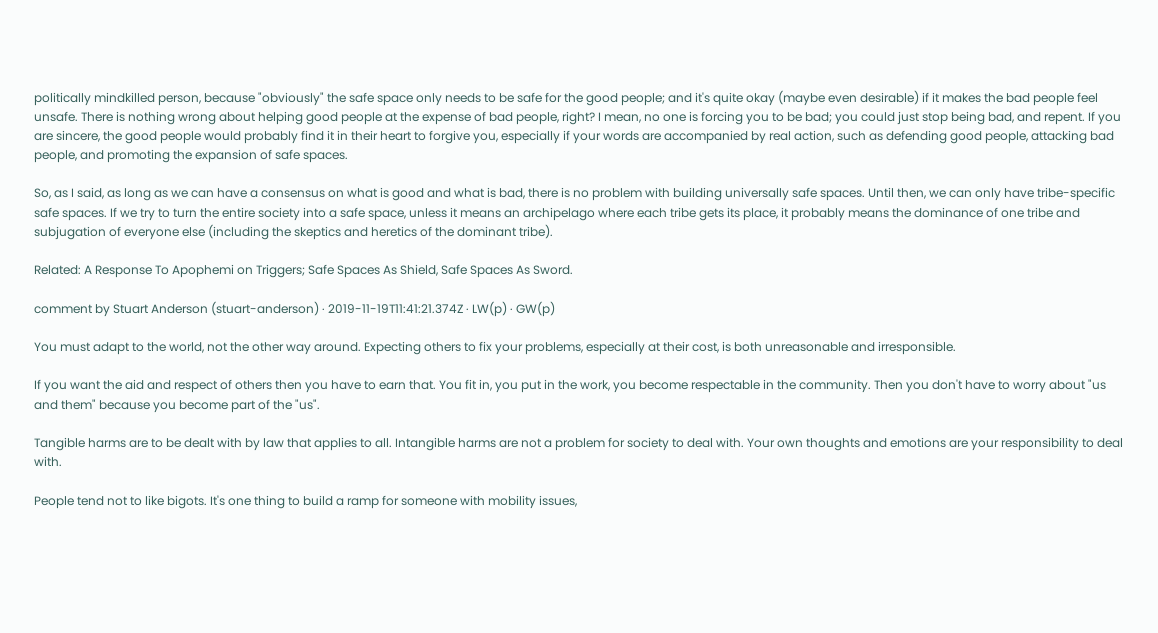politically mindkilled person, because "obviously" the safe space only needs to be safe for the good people; and it's quite okay (maybe even desirable) if it makes the bad people feel unsafe. There is nothing wrong about helping good people at the expense of bad people, right? I mean, no one is forcing you to be bad; you could just stop being bad, and repent. If you are sincere, the good people would probably find it in their heart to forgive you, especially if your words are accompanied by real action, such as defending good people, attacking bad people, and promoting the expansion of safe spaces.

So, as I said, as long as we can have a consensus on what is good and what is bad, there is no problem with building universally safe spaces. Until then, we can only have tribe-specific safe spaces. If we try to turn the entire society into a safe space, unless it means an archipelago where each tribe gets its place, it probably means the dominance of one tribe and subjugation of everyone else (including the skeptics and heretics of the dominant tribe).

Related: A Response To Apophemi on Triggers; Safe Spaces As Shield, Safe Spaces As Sword.

comment by Stuart Anderson (stuart-anderson) · 2019-11-19T11:41:21.374Z · LW(p) · GW(p)

You must adapt to the world, not the other way around. Expecting others to fix your problems, especially at their cost, is both unreasonable and irresponsible.

If you want the aid and respect of others then you have to earn that. You fit in, you put in the work, you become respectable in the community. Then you don't have to worry about "us and them" because you become part of the "us".

Tangible harms are to be dealt with by law that applies to all. Intangible harms are not a problem for society to deal with. Your own thoughts and emotions are your responsibility to deal with.

People tend not to like bigots. It's one thing to build a ramp for someone with mobility issues,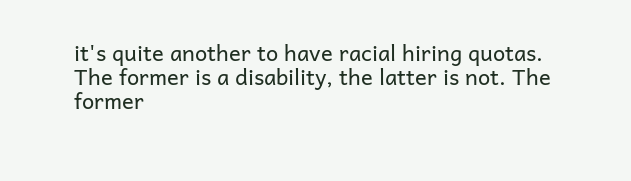it's quite another to have racial hiring quotas. The former is a disability, the latter is not. The former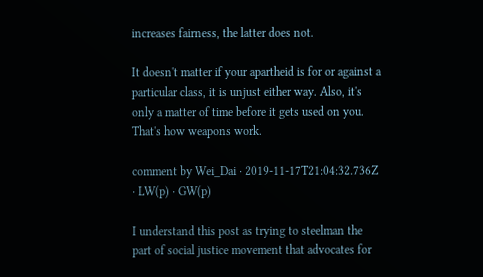increases fairness, the latter does not.

It doesn't matter if your apartheid is for or against a particular class, it is unjust either way. Also, it's only a matter of time before it gets used on you. That's how weapons work.

comment by Wei_Dai · 2019-11-17T21:04:32.736Z · LW(p) · GW(p)

I understand this post as trying to steelman the part of social justice movement that advocates for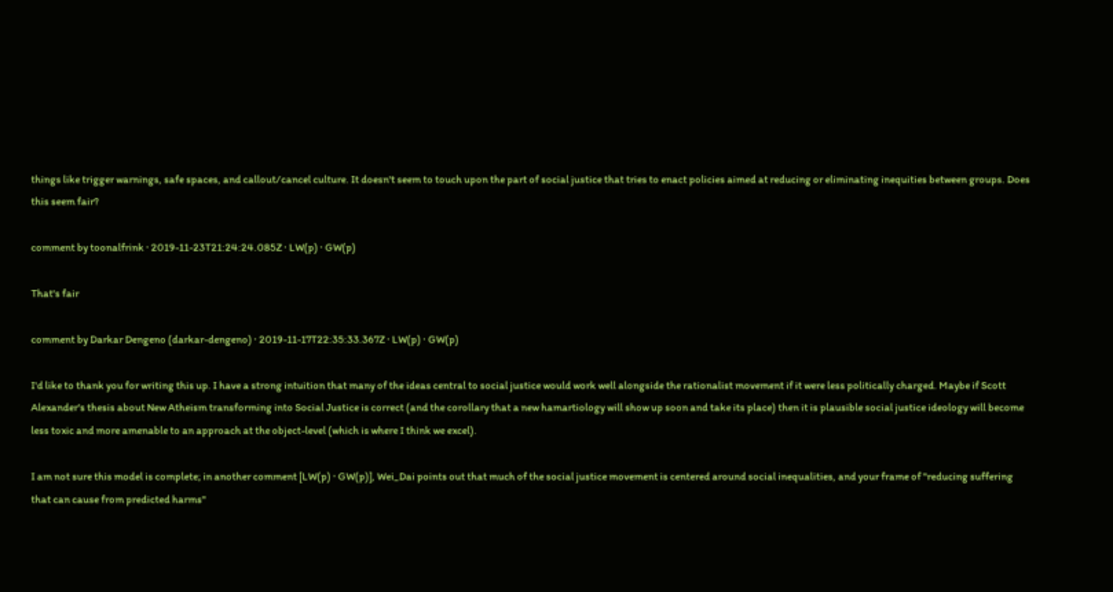things like trigger warnings, safe spaces, and callout/cancel culture. It doesn't seem to touch upon the part of social justice that tries to enact policies aimed at reducing or eliminating inequities between groups. Does this seem fair?

comment by toonalfrink · 2019-11-23T21:24:24.085Z · LW(p) · GW(p)

That's fair

comment by Darkar Dengeno (darkar-dengeno) · 2019-11-17T22:35:33.367Z · LW(p) · GW(p)

I'd like to thank you for writing this up. I have a strong intuition that many of the ideas central to social justice would work well alongside the rationalist movement if it were less politically charged. Maybe if Scott Alexander's thesis about New Atheism transforming into Social Justice is correct (and the corollary that a new hamartiology will show up soon and take its place) then it is plausible social justice ideology will become less toxic and more amenable to an approach at the object-level (which is where I think we excel).

I am not sure this model is complete; in another comment [LW(p) · GW(p)], Wei_Dai points out that much of the social justice movement is centered around social inequalities, and your frame of "reducing suffering that can cause from predicted harms"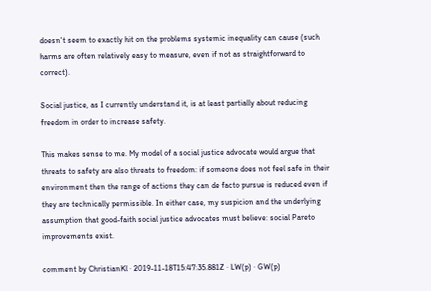doesn't seem to exactly hit on the problems systemic inequality can cause (such harms are often relatively easy to measure, even if not as straightforward to correct).

Social justice, as I currently understand it, is at least partially about reducing freedom in order to increase safety.

This makes sense to me. My model of a social justice advocate would argue that threats to safety are also threats to freedom: if someone does not feel safe in their environment then the range of actions they can de facto pursue is reduced even if they are technically permissible. In either case, my suspicion and the underlying assumption that good-faith social justice advocates must believe: social Pareto improvements exist.

comment by ChristianKl · 2019-11-18T15:47:35.881Z · LW(p) · GW(p)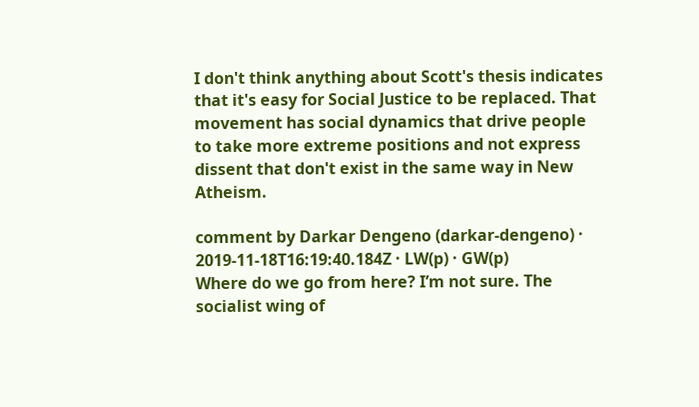I don't think anything about Scott's thesis indicates that it's easy for Social Justice to be replaced. That movement has social dynamics that drive people to take more extreme positions and not express dissent that don't exist in the same way in New Atheism.

comment by Darkar Dengeno (darkar-dengeno) · 2019-11-18T16:19:40.184Z · LW(p) · GW(p)
Where do we go from here? I’m not sure. The socialist wing of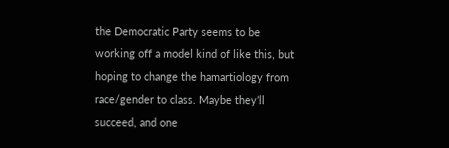the Democratic Party seems to be working off a model kind of like this, but hoping to change the hamartiology from race/gender to class. Maybe they’ll succeed, and one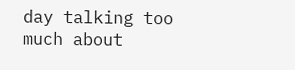day talking too much about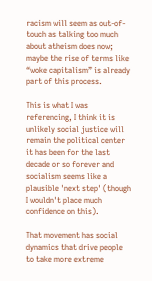racism will seem as out-of-touch as talking too much about atheism does now; maybe the rise of terms like “woke capitalism” is already part of this process.

This is what I was referencing, I think it is unlikely social justice will remain the political center it has been for the last decade or so forever and socialism seems like a plausible 'next step' (though I wouldn't place much confidence on this).

That movement has social dynamics that drive people to take more extreme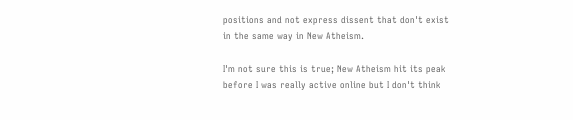positions and not express dissent that don't exist in the same way in New Atheism.

I'm not sure this is true; New Atheism hit its peak before I was really active online but I don't think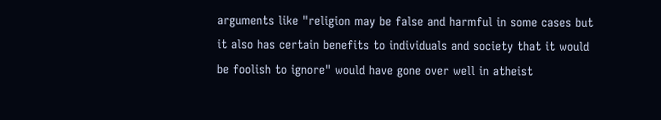arguments like "religion may be false and harmful in some cases but it also has certain benefits to individuals and society that it would be foolish to ignore" would have gone over well in atheist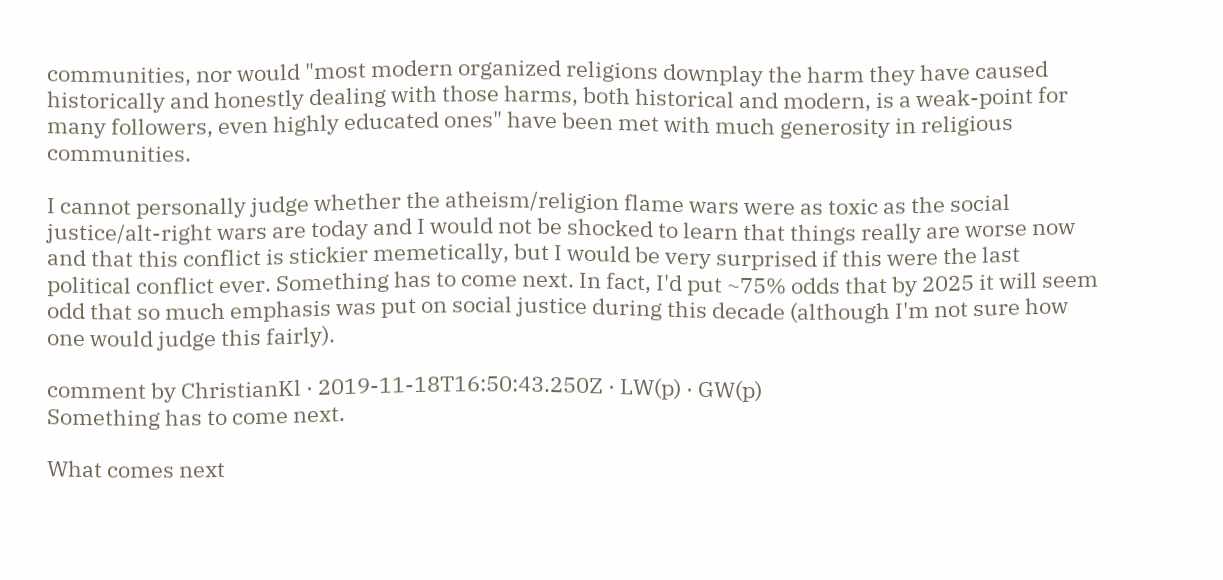communities, nor would "most modern organized religions downplay the harm they have caused historically and honestly dealing with those harms, both historical and modern, is a weak-point for many followers, even highly educated ones" have been met with much generosity in religious communities.

I cannot personally judge whether the atheism/religion flame wars were as toxic as the social justice/alt-right wars are today and I would not be shocked to learn that things really are worse now and that this conflict is stickier memetically, but I would be very surprised if this were the last political conflict ever. Something has to come next. In fact, I'd put ~75% odds that by 2025 it will seem odd that so much emphasis was put on social justice during this decade (although I'm not sure how one would judge this fairly).

comment by ChristianKl · 2019-11-18T16:50:43.250Z · LW(p) · GW(p)
Something has to come next.

What comes next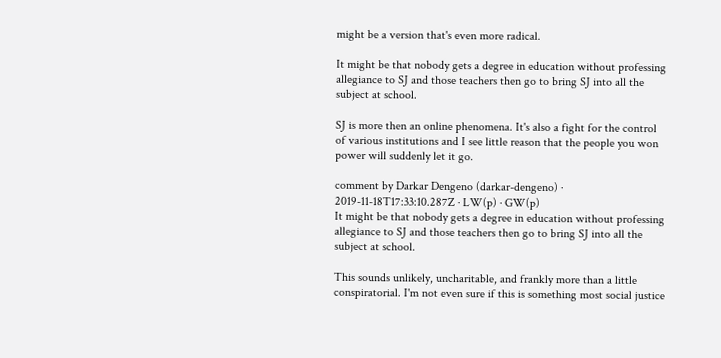might be a version that's even more radical.

It might be that nobody gets a degree in education without professing allegiance to SJ and those teachers then go to bring SJ into all the subject at school.

SJ is more then an online phenomena. It's also a fight for the control of various institutions and I see little reason that the people you won power will suddenly let it go.

comment by Darkar Dengeno (darkar-dengeno) · 2019-11-18T17:33:10.287Z · LW(p) · GW(p)
It might be that nobody gets a degree in education without professing allegiance to SJ and those teachers then go to bring SJ into all the subject at school.

This sounds unlikely, uncharitable, and frankly more than a little conspiratorial. I'm not even sure if this is something most social justice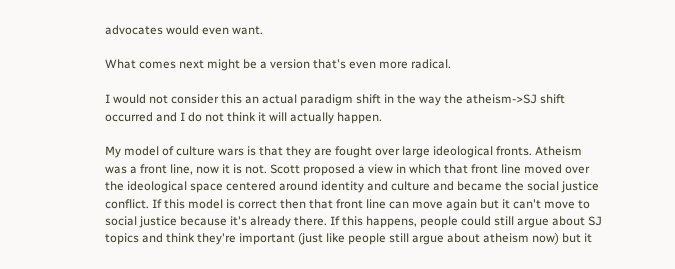advocates would even want.

What comes next might be a version that's even more radical.

I would not consider this an actual paradigm shift in the way the atheism->SJ shift occurred and I do not think it will actually happen.

My model of culture wars is that they are fought over large ideological fronts. Atheism was a front line, now it is not. Scott proposed a view in which that front line moved over the ideological space centered around identity and culture and became the social justice conflict. If this model is correct then that front line can move again but it can't move to social justice because it's already there. If this happens, people could still argue about SJ topics and think they're important (just like people still argue about atheism now) but it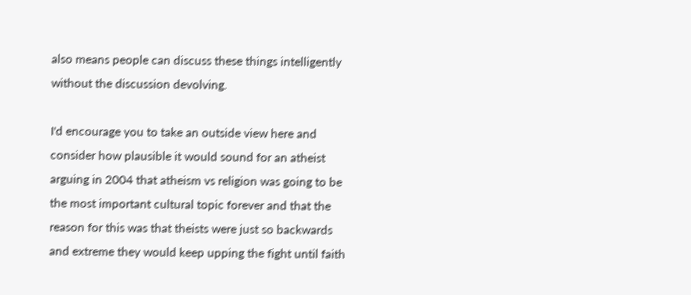also means people can discuss these things intelligently without the discussion devolving.

I'd encourage you to take an outside view here and consider how plausible it would sound for an atheist arguing in 2004 that atheism vs religion was going to be the most important cultural topic forever and that the reason for this was that theists were just so backwards and extreme they would keep upping the fight until faith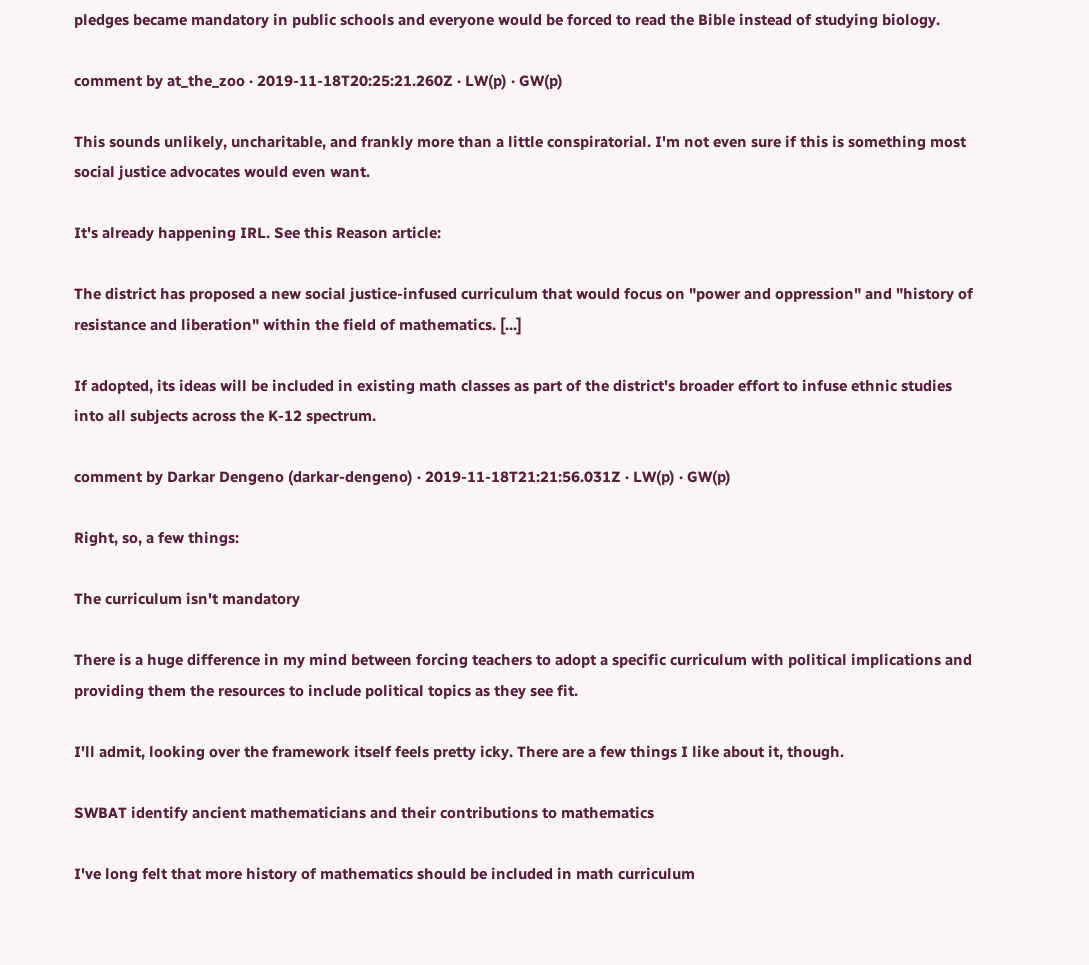pledges became mandatory in public schools and everyone would be forced to read the Bible instead of studying biology.

comment by at_the_zoo · 2019-11-18T20:25:21.260Z · LW(p) · GW(p)

This sounds unlikely, uncharitable, and frankly more than a little conspiratorial. I'm not even sure if this is something most social justice advocates would even want.

It's already happening IRL. See this Reason article:

The district has proposed a new social justice-infused curriculum that would focus on "power and oppression" and "history of resistance and liberation" within the field of mathematics. [...]

If adopted, its ideas will be included in existing math classes as part of the district's broader effort to infuse ethnic studies into all subjects across the K-12 spectrum.

comment by Darkar Dengeno (darkar-dengeno) · 2019-11-18T21:21:56.031Z · LW(p) · GW(p)

Right, so, a few things:

The curriculum isn't mandatory

There is a huge difference in my mind between forcing teachers to adopt a specific curriculum with political implications and providing them the resources to include political topics as they see fit.

I'll admit, looking over the framework itself feels pretty icky. There are a few things I like about it, though.

SWBAT identify ancient mathematicians and their contributions to mathematics

I've long felt that more history of mathematics should be included in math curriculum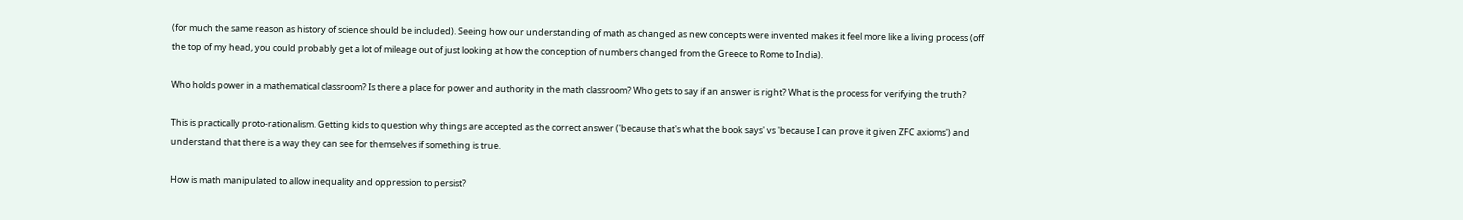(for much the same reason as history of science should be included). Seeing how our understanding of math as changed as new concepts were invented makes it feel more like a living process (off the top of my head, you could probably get a lot of mileage out of just looking at how the conception of numbers changed from the Greece to Rome to India).

Who holds power in a mathematical classroom? Is there a place for power and authority in the math classroom? Who gets to say if an answer is right? What is the process for verifying the truth?

This is practically proto-rationalism. Getting kids to question why things are accepted as the correct answer ('because that's what the book says' vs 'because I can prove it given ZFC axioms') and understand that there is a way they can see for themselves if something is true.

How is math manipulated to allow inequality and oppression to persist?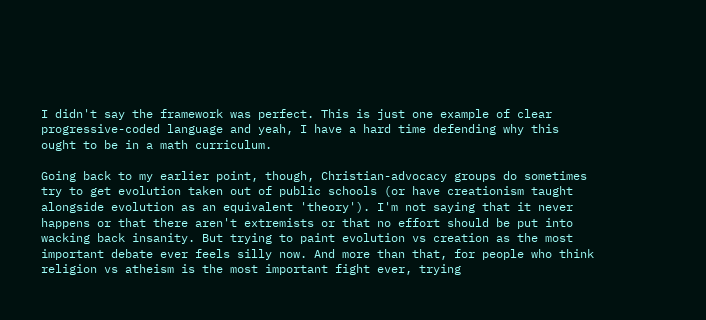I didn't say the framework was perfect. This is just one example of clear progressive-coded language and yeah, I have a hard time defending why this ought to be in a math curriculum.

Going back to my earlier point, though, Christian-advocacy groups do sometimes try to get evolution taken out of public schools (or have creationism taught alongside evolution as an equivalent 'theory'). I'm not saying that it never happens or that there aren't extremists or that no effort should be put into wacking back insanity. But trying to paint evolution vs creation as the most important debate ever feels silly now. And more than that, for people who think religion vs atheism is the most important fight ever, trying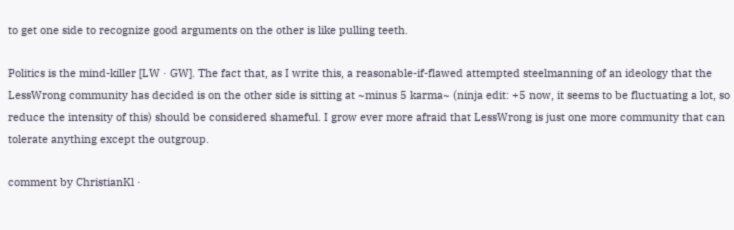to get one side to recognize good arguments on the other is like pulling teeth.

Politics is the mind-killer [LW · GW]. The fact that, as I write this, a reasonable-if-flawed attempted steelmanning of an ideology that the LessWrong community has decided is on the other side is sitting at ~minus 5 karma~ (ninja edit: +5 now, it seems to be fluctuating a lot, so reduce the intensity of this) should be considered shameful. I grow ever more afraid that LessWrong is just one more community that can tolerate anything except the outgroup.

comment by ChristianKl ·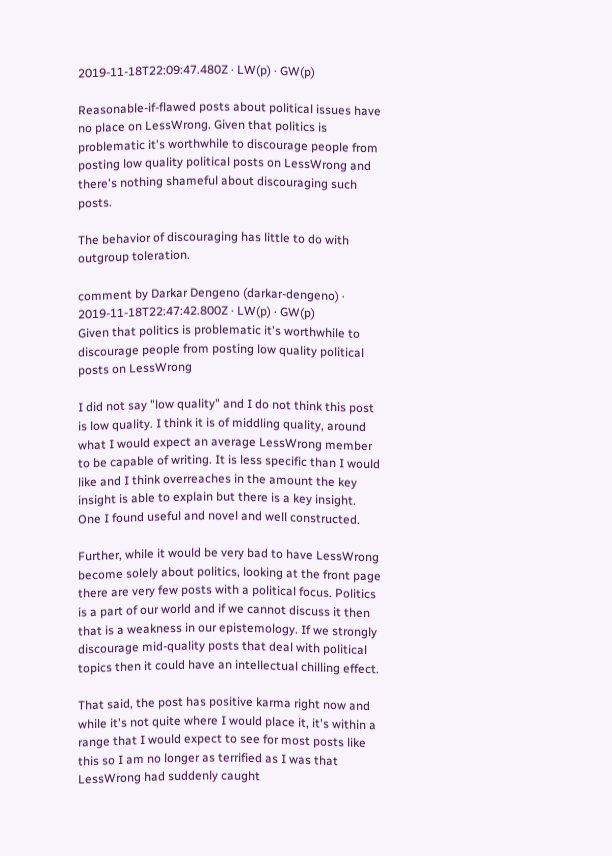2019-11-18T22:09:47.480Z · LW(p) · GW(p)

Reasonable-if-flawed posts about political issues have no place on LessWrong. Given that politics is problematic it's worthwhile to discourage people from posting low quality political posts on LessWrong and there's nothing shameful about discouraging such posts.

The behavior of discouraging has little to do with outgroup toleration.

comment by Darkar Dengeno (darkar-dengeno) · 2019-11-18T22:47:42.800Z · LW(p) · GW(p)
Given that politics is problematic it's worthwhile to discourage people from posting low quality political posts on LessWrong

I did not say "low quality" and I do not think this post is low quality. I think it is of middling quality, around what I would expect an average LessWrong member to be capable of writing. It is less specific than I would like and I think overreaches in the amount the key insight is able to explain but there is a key insight. One I found useful and novel and well constructed.

Further, while it would be very bad to have LessWrong become solely about politics, looking at the front page there are very few posts with a political focus. Politics is a part of our world and if we cannot discuss it then that is a weakness in our epistemology. If we strongly discourage mid-quality posts that deal with political topics then it could have an intellectual chilling effect.

That said, the post has positive karma right now and while it's not quite where I would place it, it's within a range that I would expect to see for most posts like this so I am no longer as terrified as I was that LessWrong had suddenly caught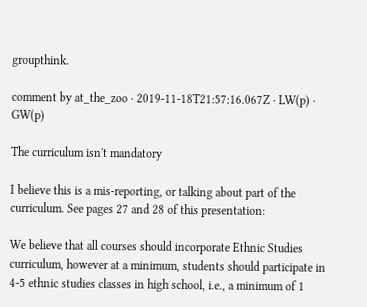groupthink.

comment by at_the_zoo · 2019-11-18T21:57:16.067Z · LW(p) · GW(p)

The curriculum isn't mandatory

I believe this is a mis-reporting, or talking about part of the curriculum. See pages 27 and 28 of this presentation:

We believe that all courses should incorporate Ethnic Studies curriculum, however at a minimum, students should participate in 4-5 ethnic studies classes in high school, i.e., a minimum of 1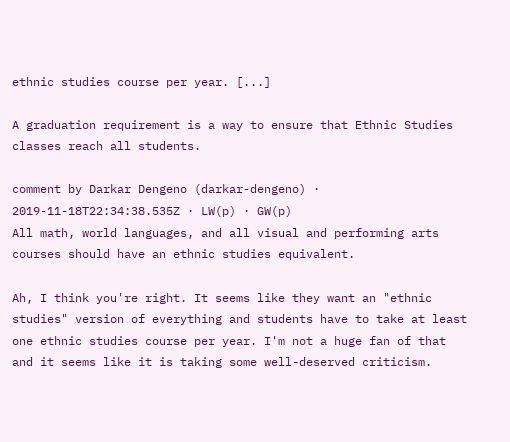ethnic studies course per year. [...]

A graduation requirement is a way to ensure that Ethnic Studies classes reach all students.

comment by Darkar Dengeno (darkar-dengeno) · 2019-11-18T22:34:38.535Z · LW(p) · GW(p)
All math, world languages, and all visual and performing arts courses should have an ethnic studies equivalent.

Ah, I think you're right. It seems like they want an "ethnic studies" version of everything and students have to take at least one ethnic studies course per year. I'm not a huge fan of that and it seems like it is taking some well-deserved criticism.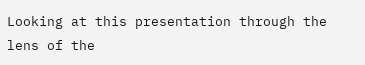Looking at this presentation through the lens of the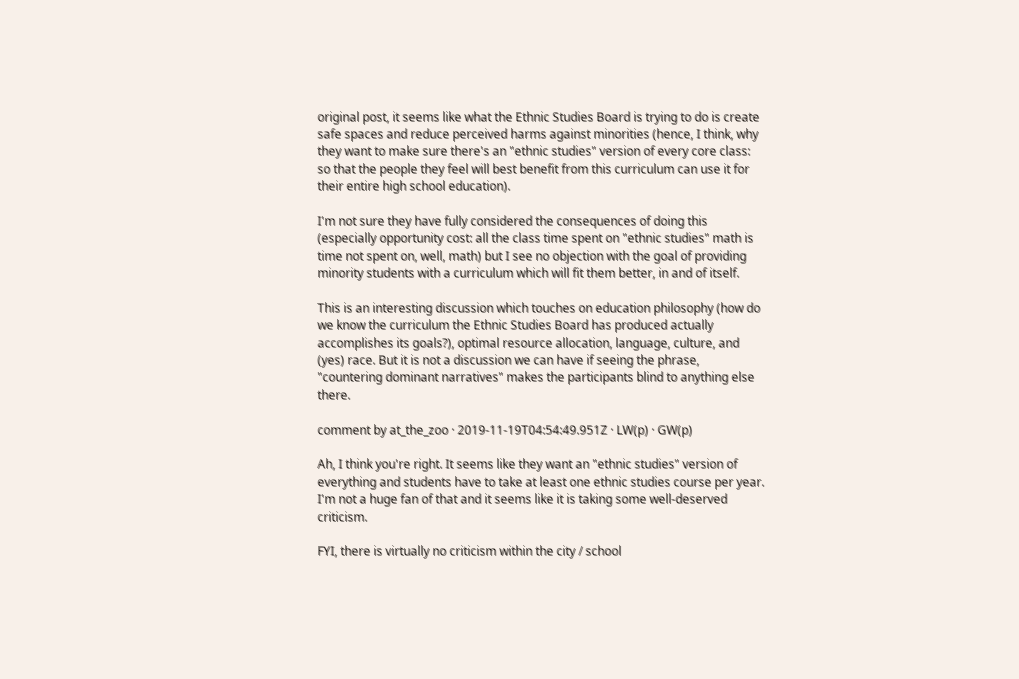original post, it seems like what the Ethnic Studies Board is trying to do is create safe spaces and reduce perceived harms against minorities (hence, I think, why they want to make sure there's an "ethnic studies" version of every core class: so that the people they feel will best benefit from this curriculum can use it for their entire high school education).

I'm not sure they have fully considered the consequences of doing this (especially opportunity cost: all the class time spent on "ethnic studies" math is time not spent on, well, math) but I see no objection with the goal of providing minority students with a curriculum which will fit them better, in and of itself.

This is an interesting discussion which touches on education philosophy (how do we know the curriculum the Ethnic Studies Board has produced actually accomplishes its goals?), optimal resource allocation, language, culture, and (yes) race. But it is not a discussion we can have if seeing the phrase, "countering dominant narratives" makes the participants blind to anything else there.

comment by at_the_zoo · 2019-11-19T04:54:49.951Z · LW(p) · GW(p)

Ah, I think you're right. It seems like they want an "ethnic studies" version of everything and students have to take at least one ethnic studies course per year. I'm not a huge fan of that and it seems like it is taking some well-deserved criticism.

FYI, there is virtually no criticism within the city / school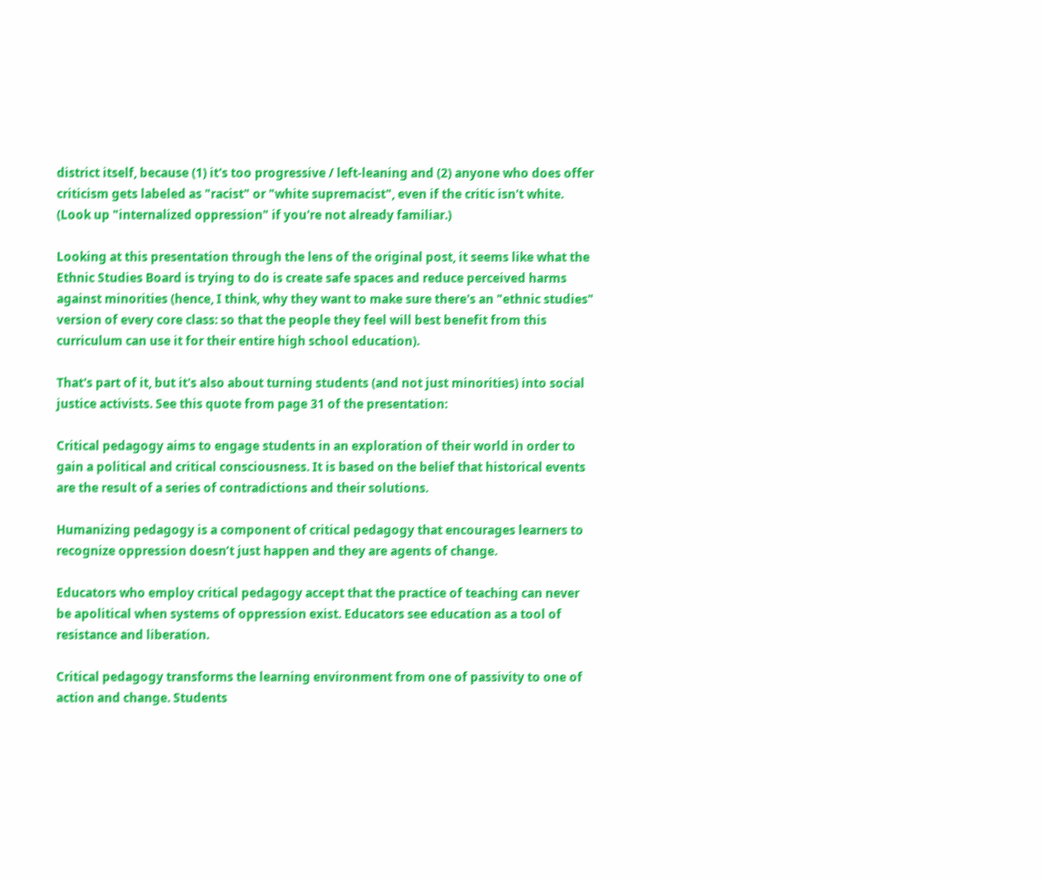district itself, because (1) it's too progressive / left-leaning and (2) anyone who does offer criticism gets labeled as "racist" or "white supremacist", even if the critic isn't white. (Look up "internalized oppression" if you're not already familiar.)

Looking at this presentation through the lens of the original post, it seems like what the Ethnic Studies Board is trying to do is create safe spaces and reduce perceived harms against minorities (hence, I think, why they want to make sure there's an "ethnic studies" version of every core class: so that the people they feel will best benefit from this curriculum can use it for their entire high school education).

That's part of it, but it's also about turning students (and not just minorities) into social justice activists. See this quote from page 31 of the presentation:

Critical pedagogy aims to engage students in an exploration of their world in order to gain a political and critical consciousness. It is based on the belief that historical events are the result of a series of contradictions and their solutions.

Humanizing pedagogy is a component of critical pedagogy that encourages learners to recognize oppression doesn’t just happen and they are agents of change.

Educators who employ critical pedagogy accept that the practice of teaching can never be apolitical when systems of oppression exist. Educators see education as a tool of resistance and liberation.

Critical pedagogy transforms the learning environment from one of passivity to one of action and change. Students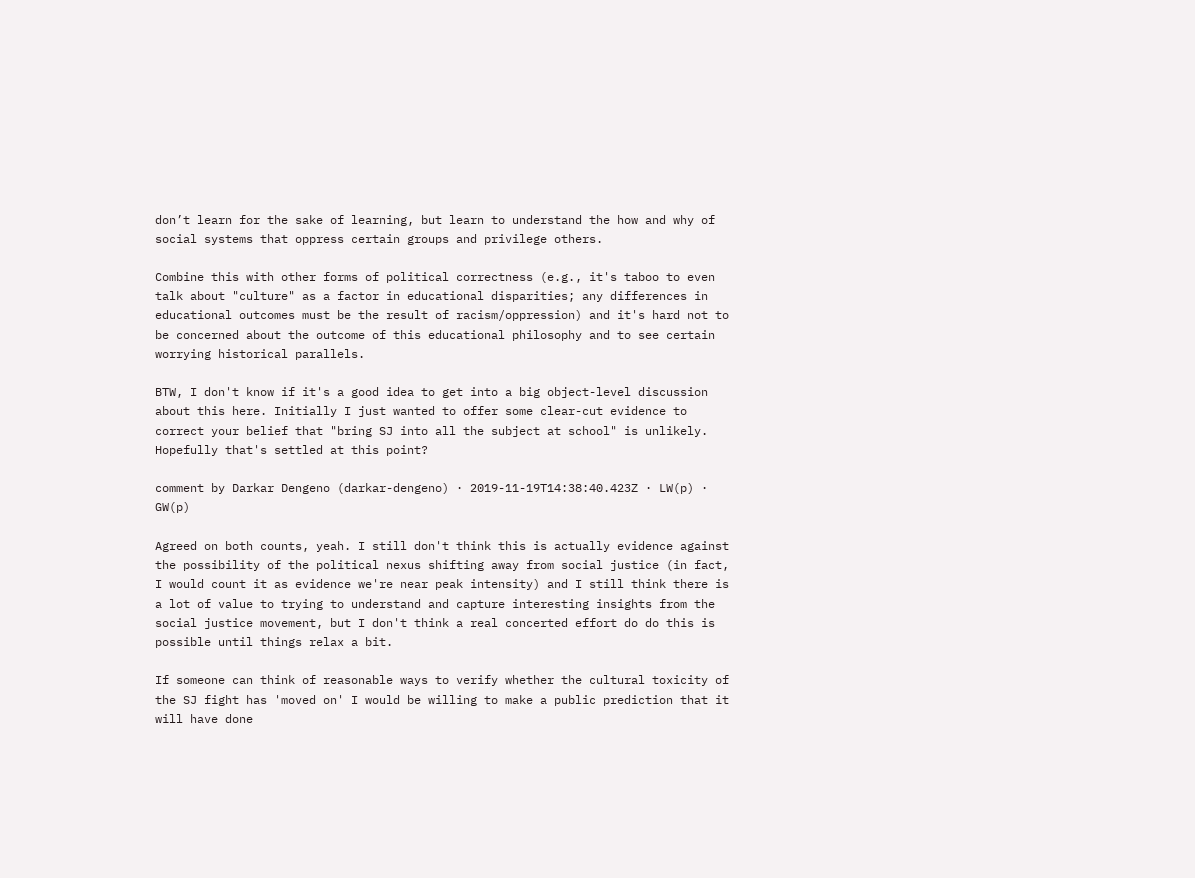don’t learn for the sake of learning, but learn to understand the how and why of social systems that oppress certain groups and privilege others.

Combine this with other forms of political correctness (e.g., it's taboo to even talk about "culture" as a factor in educational disparities; any differences in educational outcomes must be the result of racism/oppression) and it's hard not to be concerned about the outcome of this educational philosophy and to see certain worrying historical parallels.

BTW, I don't know if it's a good idea to get into a big object-level discussion about this here. Initially I just wanted to offer some clear-cut evidence to correct your belief that "bring SJ into all the subject at school" is unlikely. Hopefully that's settled at this point?

comment by Darkar Dengeno (darkar-dengeno) · 2019-11-19T14:38:40.423Z · LW(p) · GW(p)

Agreed on both counts, yeah. I still don't think this is actually evidence against the possibility of the political nexus shifting away from social justice (in fact, I would count it as evidence we're near peak intensity) and I still think there is a lot of value to trying to understand and capture interesting insights from the social justice movement, but I don't think a real concerted effort do do this is possible until things relax a bit.

If someone can think of reasonable ways to verify whether the cultural toxicity of the SJ fight has 'moved on' I would be willing to make a public prediction that it will have done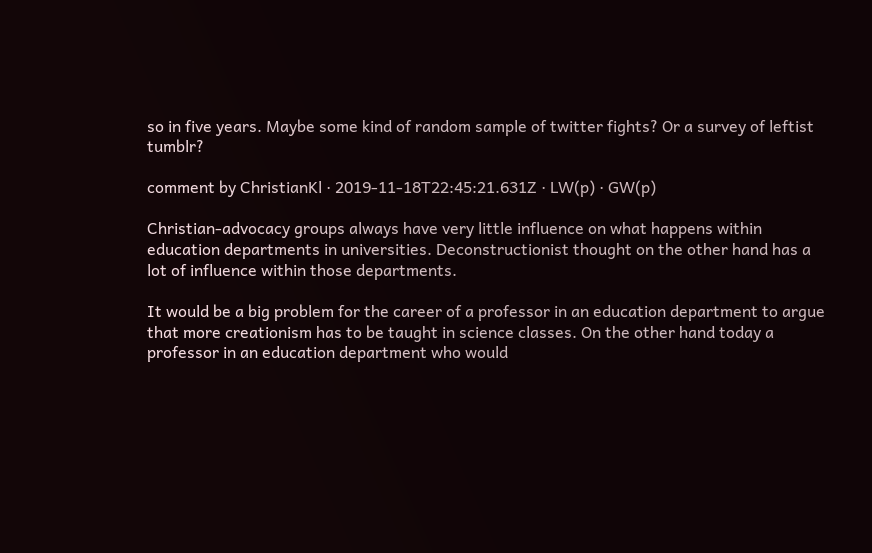so in five years. Maybe some kind of random sample of twitter fights? Or a survey of leftist tumblr?

comment by ChristianKl · 2019-11-18T22:45:21.631Z · LW(p) · GW(p)

Christian-advocacy groups always have very little influence on what happens within education departments in universities. Deconstructionist thought on the other hand has a lot of influence within those departments.

It would be a big problem for the career of a professor in an education department to argue that more creationism has to be taught in science classes. On the other hand today a professor in an education department who would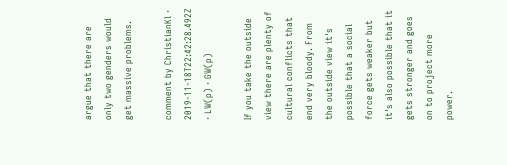argue that there are only two genders would get massive problems.

comment by ChristianKl · 2019-11-18T22:42:28.492Z · LW(p) · GW(p)

If you take the outside view there are plenty of cultural conflicts that end very bloody. From the outside view it's possible that a social force gets weaker but it's also possible that it gets stronger and goes on to project more power.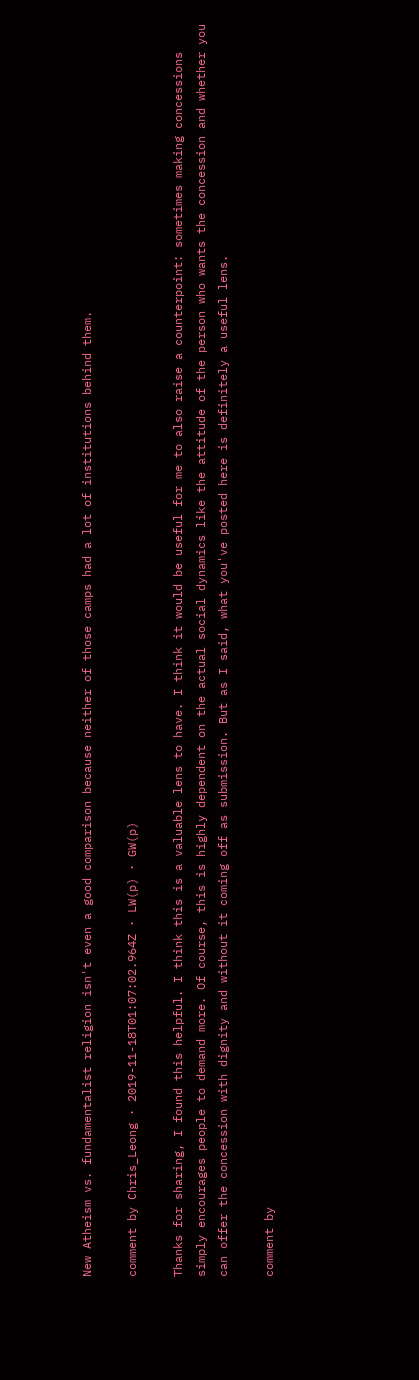New Atheism vs. fundamentalist religion isn't even a good comparison because neither of those camps had a lot of institutions behind them.

comment by Chris_Leong · 2019-11-18T01:07:02.964Z · LW(p) · GW(p)

Thanks for sharing, I found this helpful. I think this is a valuable lens to have. I think it would be useful for me to also raise a counterpoint: sometimes making concessions simply encourages people to demand more. Of course, this is highly dependent on the actual social dynamics like the attitude of the person who wants the concession and whether you can offer the concession with dignity and without it coming off as submission. But as I said, what you've posted here is definitely a useful lens.

comment by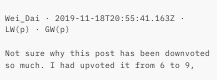Wei_Dai · 2019-11-18T20:55:41.163Z · LW(p) · GW(p)

Not sure why this post has been downvoted so much. I had upvoted it from 6 to 9,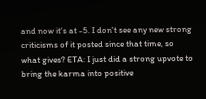and now it's at -5. I don't see any new strong criticisms of it posted since that time, so what gives? ETA: I just did a strong upvote to bring the karma into positive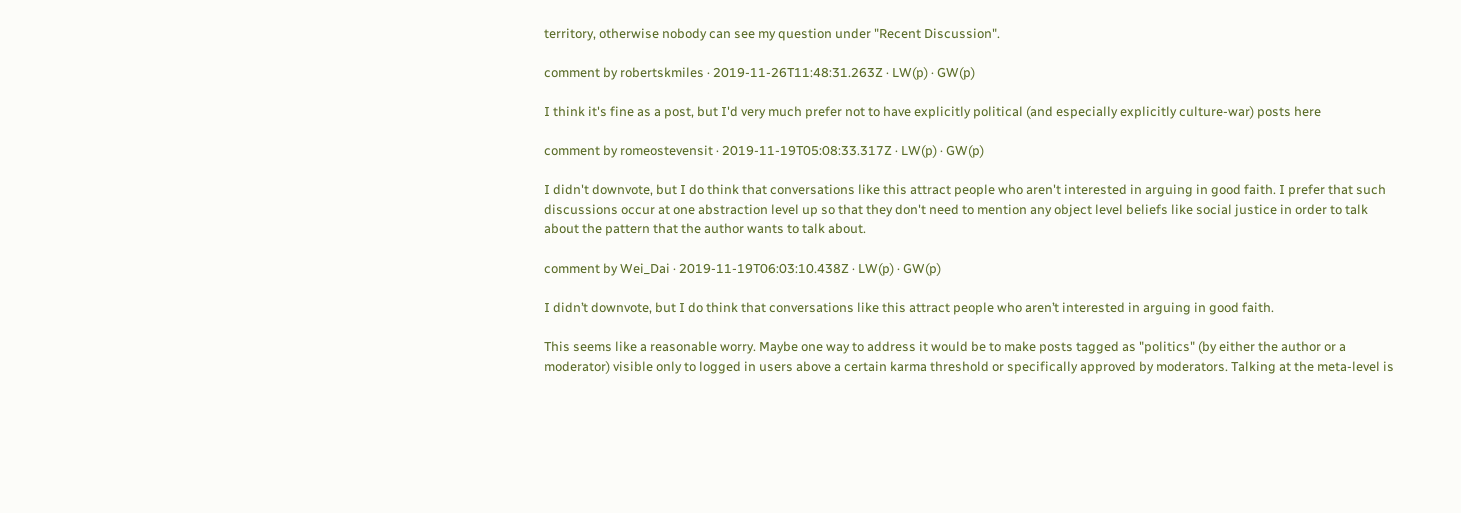territory, otherwise nobody can see my question under "Recent Discussion".

comment by robertskmiles · 2019-11-26T11:48:31.263Z · LW(p) · GW(p)

I think it's fine as a post, but I'd very much prefer not to have explicitly political (and especially explicitly culture-war) posts here

comment by romeostevensit · 2019-11-19T05:08:33.317Z · LW(p) · GW(p)

I didn't downvote, but I do think that conversations like this attract people who aren't interested in arguing in good faith. I prefer that such discussions occur at one abstraction level up so that they don't need to mention any object level beliefs like social justice in order to talk about the pattern that the author wants to talk about.

comment by Wei_Dai · 2019-11-19T06:03:10.438Z · LW(p) · GW(p)

I didn’t downvote, but I do think that conversations like this attract people who aren’t interested in arguing in good faith.

This seems like a reasonable worry. Maybe one way to address it would be to make posts tagged as "politics" (by either the author or a moderator) visible only to logged in users above a certain karma threshold or specifically approved by moderators. Talking at the meta-level is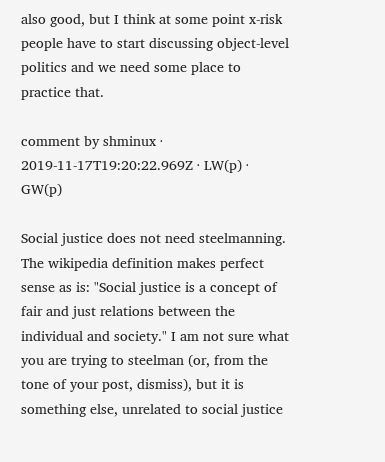also good, but I think at some point x-risk people have to start discussing object-level politics and we need some place to practice that.

comment by shminux · 2019-11-17T19:20:22.969Z · LW(p) · GW(p)

Social justice does not need steelmanning. The wikipedia definition makes perfect sense as is: "Social justice is a concept of fair and just relations between the individual and society." I am not sure what you are trying to steelman (or, from the tone of your post, dismiss), but it is something else, unrelated to social justice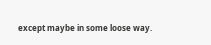except maybe in some loose way.